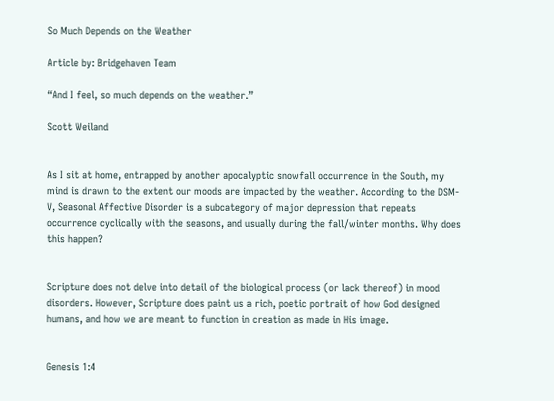So Much Depends on the Weather

Article by: Bridgehaven Team

“And I feel, so much depends on the weather.”

Scott Weiland


As I sit at home, entrapped by another apocalyptic snowfall occurrence in the South, my mind is drawn to the extent our moods are impacted by the weather. According to the DSM-V, Seasonal Affective Disorder is a subcategory of major depression that repeats occurrence cyclically with the seasons, and usually during the fall/winter months. Why does this happen?


Scripture does not delve into detail of the biological process (or lack thereof) in mood disorders. However, Scripture does paint us a rich, poetic portrait of how God designed humans, and how we are meant to function in creation as made in His image.


Genesis 1:4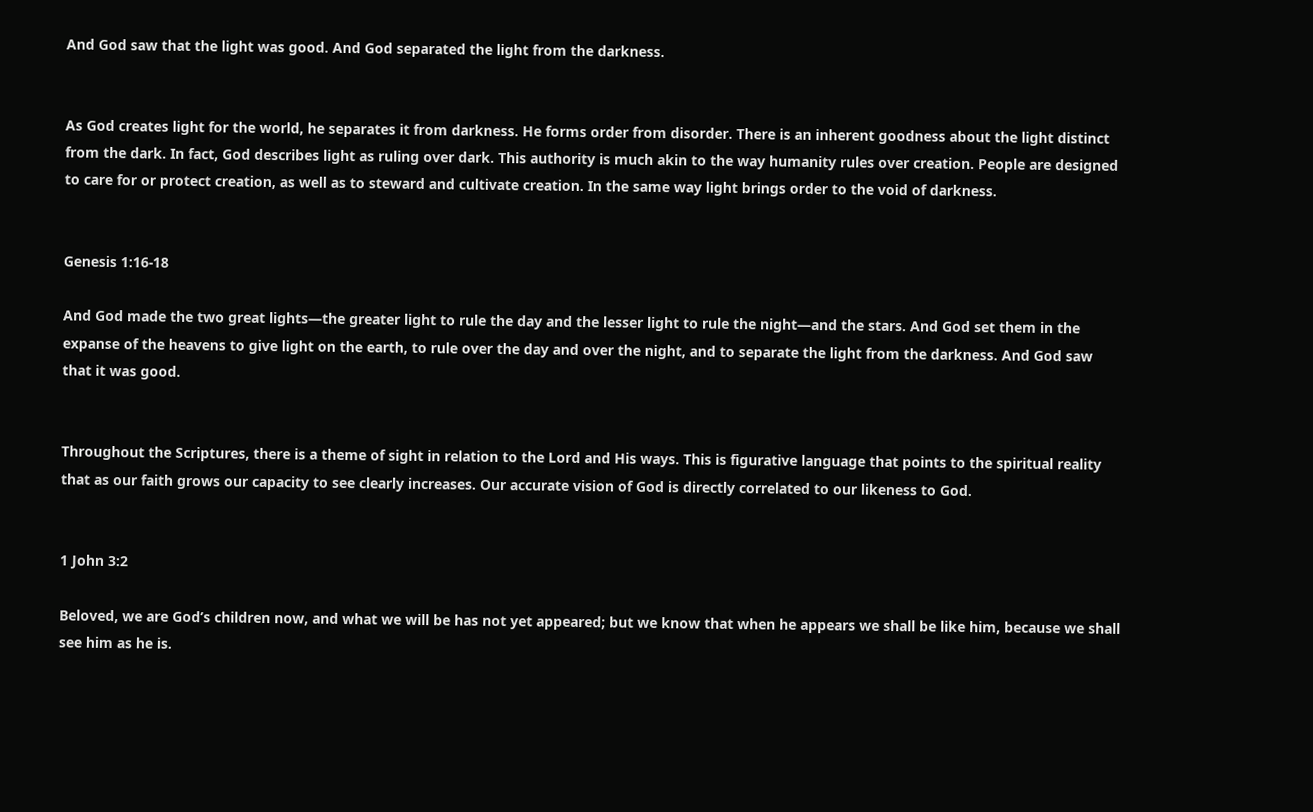And God saw that the light was good. And God separated the light from the darkness.


As God creates light for the world, he separates it from darkness. He forms order from disorder. There is an inherent goodness about the light distinct from the dark. In fact, God describes light as ruling over dark. This authority is much akin to the way humanity rules over creation. People are designed to care for or protect creation, as well as to steward and cultivate creation. In the same way light brings order to the void of darkness.


Genesis 1:16-18

And God made the two great lights—the greater light to rule the day and the lesser light to rule the night—and the stars. And God set them in the expanse of the heavens to give light on the earth, to rule over the day and over the night, and to separate the light from the darkness. And God saw that it was good.


Throughout the Scriptures, there is a theme of sight in relation to the Lord and His ways. This is figurative language that points to the spiritual reality that as our faith grows our capacity to see clearly increases. Our accurate vision of God is directly correlated to our likeness to God.


1 John 3:2

Beloved, we are God’s children now, and what we will be has not yet appeared; but we know that when he appears we shall be like him, because we shall see him as he is.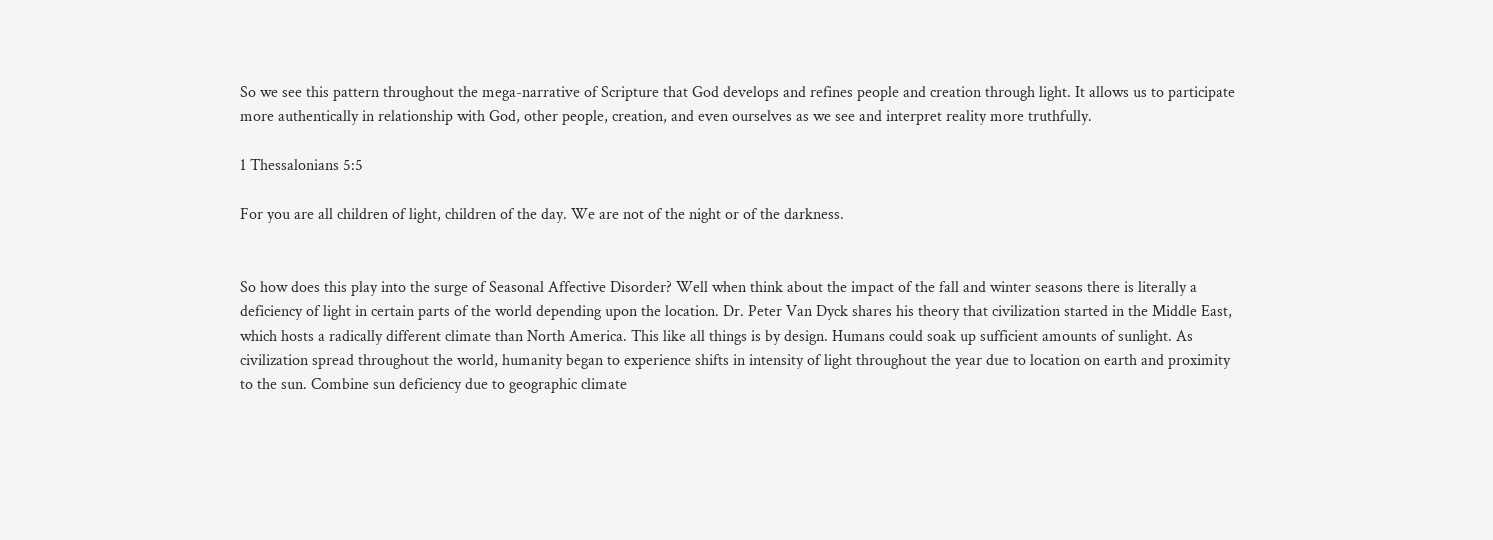So we see this pattern throughout the mega-narrative of Scripture that God develops and refines people and creation through light. It allows us to participate more authentically in relationship with God, other people, creation, and even ourselves as we see and interpret reality more truthfully.

1 Thessalonians 5:5

For you are all children of light, children of the day. We are not of the night or of the darkness.


So how does this play into the surge of Seasonal Affective Disorder? Well when think about the impact of the fall and winter seasons there is literally a deficiency of light in certain parts of the world depending upon the location. Dr. Peter Van Dyck shares his theory that civilization started in the Middle East, which hosts a radically different climate than North America. This like all things is by design. Humans could soak up sufficient amounts of sunlight. As civilization spread throughout the world, humanity began to experience shifts in intensity of light throughout the year due to location on earth and proximity to the sun. Combine sun deficiency due to geographic climate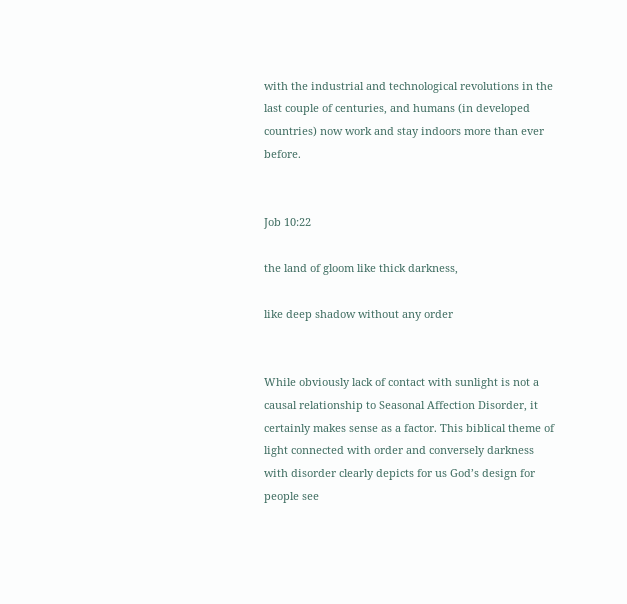with the industrial and technological revolutions in the last couple of centuries, and humans (in developed countries) now work and stay indoors more than ever before.


Job 10:22

the land of gloom like thick darkness,

like deep shadow without any order


While obviously lack of contact with sunlight is not a causal relationship to Seasonal Affection Disorder, it certainly makes sense as a factor. This biblical theme of light connected with order and conversely darkness with disorder clearly depicts for us God’s design for people see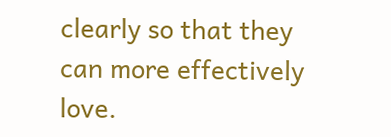clearly so that they can more effectively love.